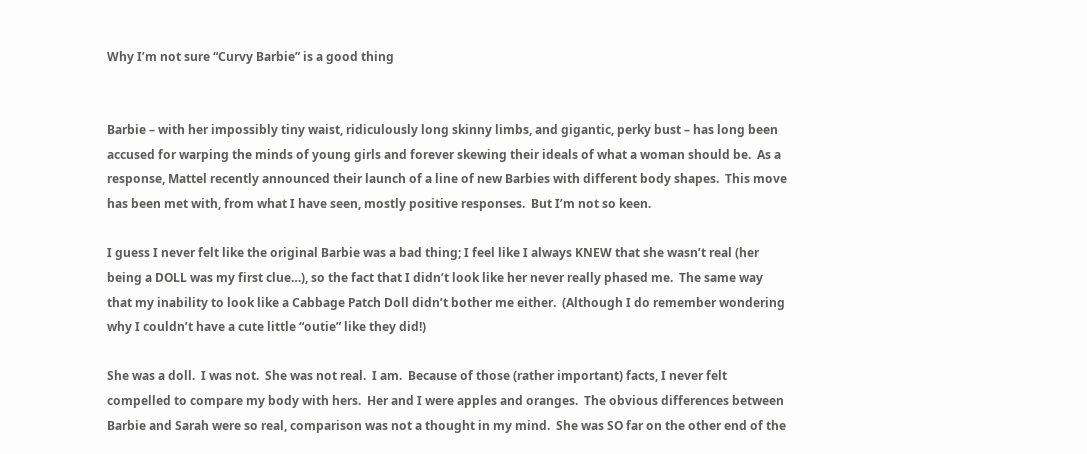Why I’m not sure “Curvy Barbie” is a good thing


Barbie – with her impossibly tiny waist, ridiculously long skinny limbs, and gigantic, perky bust – has long been accused for warping the minds of young girls and forever skewing their ideals of what a woman should be.  As a response, Mattel recently announced their launch of a line of new Barbies with different body shapes.  This move has been met with, from what I have seen, mostly positive responses.  But I’m not so keen.

I guess I never felt like the original Barbie was a bad thing; I feel like I always KNEW that she wasn’t real (her being a DOLL was my first clue…), so the fact that I didn’t look like her never really phased me.  The same way that my inability to look like a Cabbage Patch Doll didn’t bother me either.  (Although I do remember wondering why I couldn’t have a cute little “outie” like they did!)

She was a doll.  I was not.  She was not real.  I am.  Because of those (rather important) facts, I never felt compelled to compare my body with hers.  Her and I were apples and oranges.  The obvious differences between Barbie and Sarah were so real, comparison was not a thought in my mind.  She was SO far on the other end of the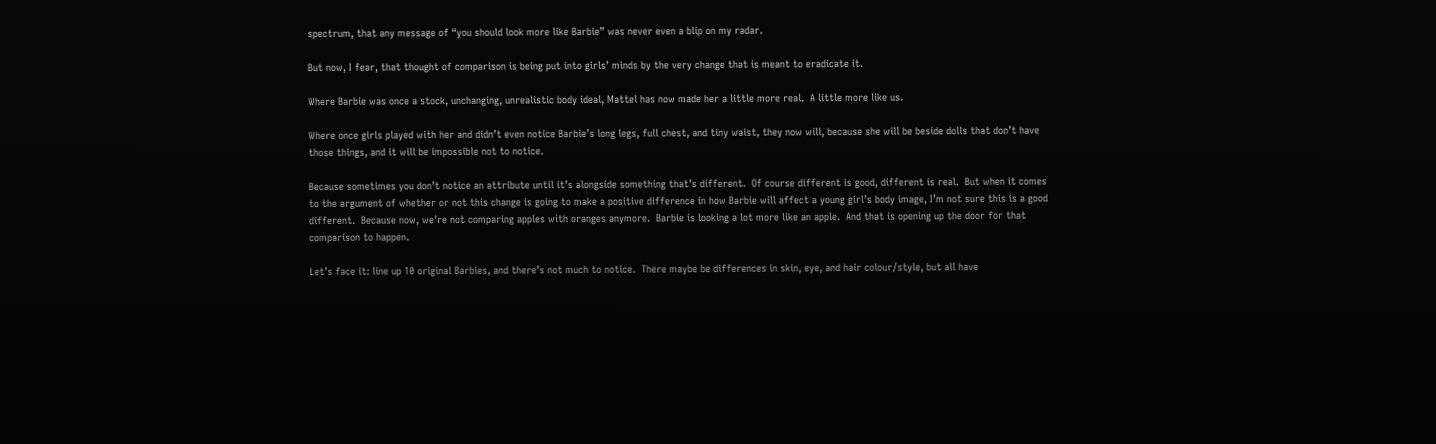spectrum, that any message of “you should look more like Barbie” was never even a blip on my radar.

But now, I fear, that thought of comparison is being put into girls’ minds by the very change that is meant to eradicate it.

Where Barbie was once a stock, unchanging, unrealistic body ideal, Mattel has now made her a little more real.  A little more like us.

Where once girls played with her and didn’t even notice Barbie’s long legs, full chest, and tiny waist, they now will, because she will be beside dolls that don’t have those things, and it will be impossible not to notice.

Because sometimes you don’t notice an attribute until it’s alongside something that’s different.  Of course different is good, different is real.  But when it comes to the argument of whether or not this change is going to make a positive difference in how Barbie will affect a young girl’s body image, I’m not sure this is a good different.  Because now, we’re not comparing apples with oranges anymore.  Barbie is looking a lot more like an apple.  And that is opening up the door for that comparison to happen.

Let’s face it: line up 10 original Barbies, and there’s not much to notice.  There maybe be differences in skin, eye, and hair colour/style, but all have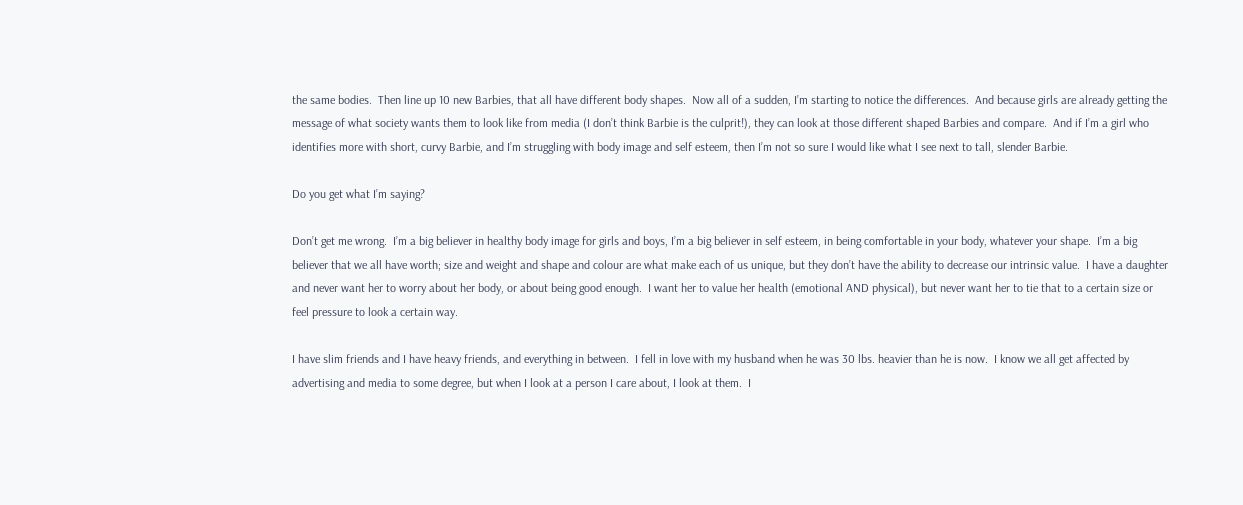the same bodies.  Then line up 10 new Barbies, that all have different body shapes.  Now all of a sudden, I’m starting to notice the differences.  And because girls are already getting the message of what society wants them to look like from media (I don’t think Barbie is the culprit!), they can look at those different shaped Barbies and compare.  And if I’m a girl who identifies more with short, curvy Barbie, and I’m struggling with body image and self esteem, then I’m not so sure I would like what I see next to tall, slender Barbie.

Do you get what I’m saying?

Don’t get me wrong.  I’m a big believer in healthy body image for girls and boys, I’m a big believer in self esteem, in being comfortable in your body, whatever your shape.  I’m a big believer that we all have worth; size and weight and shape and colour are what make each of us unique, but they don’t have the ability to decrease our intrinsic value.  I have a daughter and never want her to worry about her body, or about being good enough.  I want her to value her health (emotional AND physical), but never want her to tie that to a certain size or feel pressure to look a certain way.

I have slim friends and I have heavy friends, and everything in between.  I fell in love with my husband when he was 30 lbs. heavier than he is now.  I know we all get affected by advertising and media to some degree, but when I look at a person I care about, I look at them.  I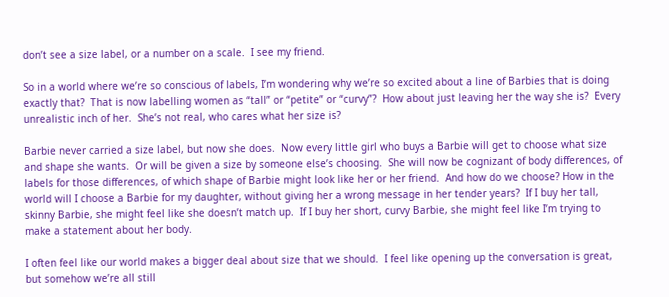don’t see a size label, or a number on a scale.  I see my friend.

So in a world where we’re so conscious of labels, I’m wondering why we’re so excited about a line of Barbies that is doing exactly that?  That is now labelling women as “tall” or “petite” or “curvy”?  How about just leaving her the way she is?  Every unrealistic inch of her.  She’s not real, who cares what her size is?

Barbie never carried a size label, but now she does.  Now every little girl who buys a Barbie will get to choose what size and shape she wants.  Or will be given a size by someone else’s choosing.  She will now be cognizant of body differences, of labels for those differences, of which shape of Barbie might look like her or her friend.  And how do we choose? How in the world will I choose a Barbie for my daughter, without giving her a wrong message in her tender years?  If I buy her tall, skinny Barbie, she might feel like she doesn’t match up.  If I buy her short, curvy Barbie, she might feel like I’m trying to make a statement about her body.

I often feel like our world makes a bigger deal about size that we should.  I feel like opening up the conversation is great, but somehow we’re all still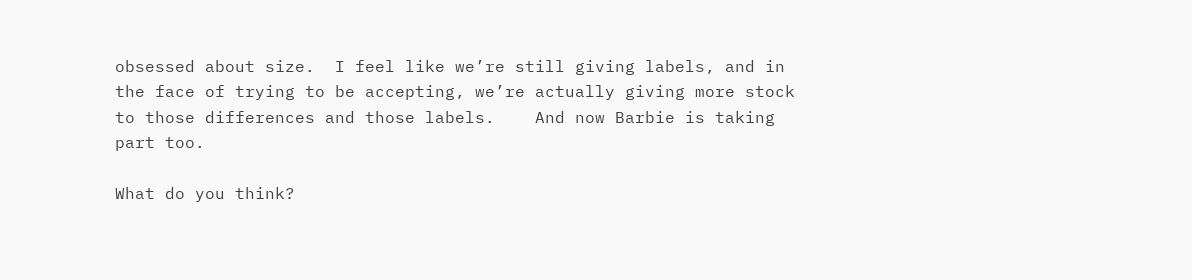obsessed about size.  I feel like we’re still giving labels, and in the face of trying to be accepting, we’re actually giving more stock to those differences and those labels.    And now Barbie is taking part too.

What do you think?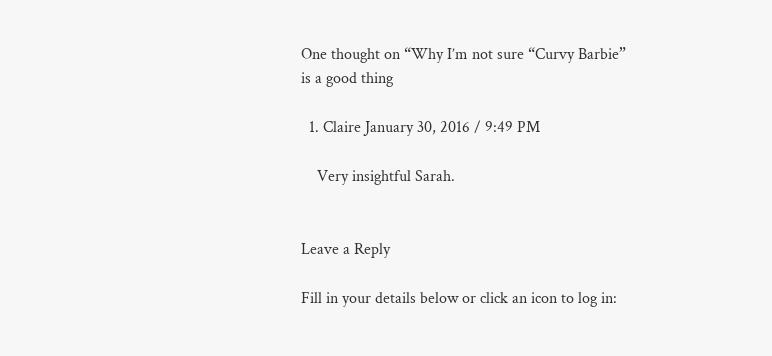One thought on “Why I’m not sure “Curvy Barbie” is a good thing

  1. Claire January 30, 2016 / 9:49 PM

    Very insightful Sarah.


Leave a Reply

Fill in your details below or click an icon to log in: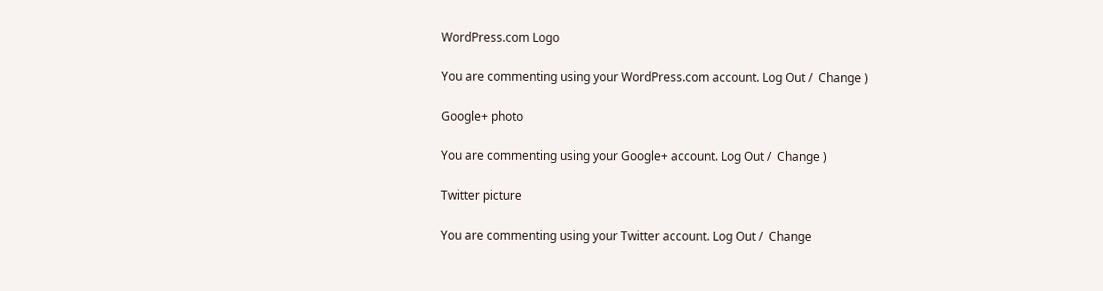WordPress.com Logo

You are commenting using your WordPress.com account. Log Out /  Change )

Google+ photo

You are commenting using your Google+ account. Log Out /  Change )

Twitter picture

You are commenting using your Twitter account. Log Out /  Change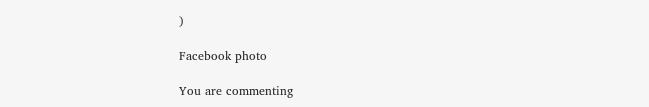)

Facebook photo

You are commenting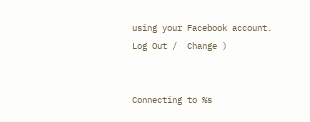using your Facebook account. Log Out /  Change )


Connecting to %s